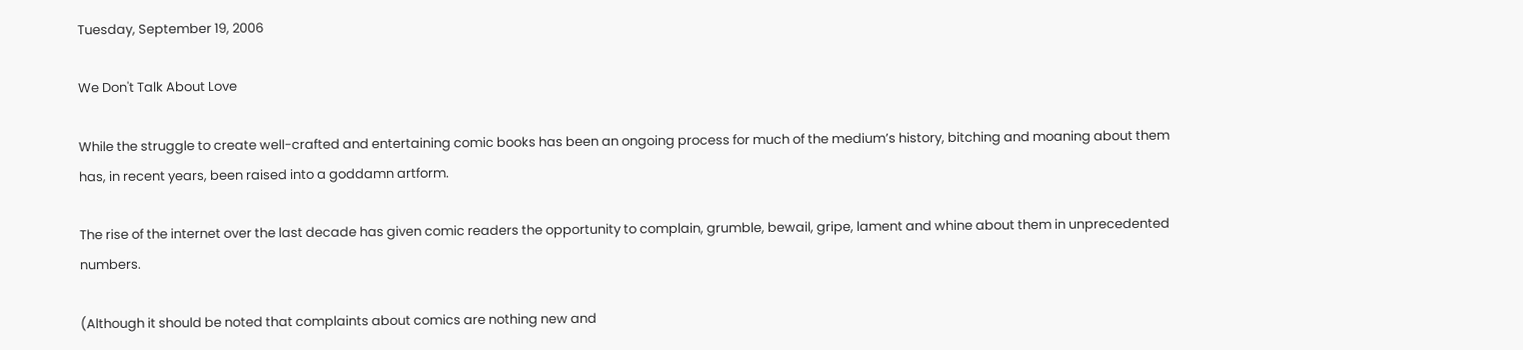Tuesday, September 19, 2006

We Don't Talk About Love

While the struggle to create well-crafted and entertaining comic books has been an ongoing process for much of the medium’s history, bitching and moaning about them has, in recent years, been raised into a goddamn artform.

The rise of the internet over the last decade has given comic readers the opportunity to complain, grumble, bewail, gripe, lament and whine about them in unprecedented numbers.

(Although it should be noted that complaints about comics are nothing new and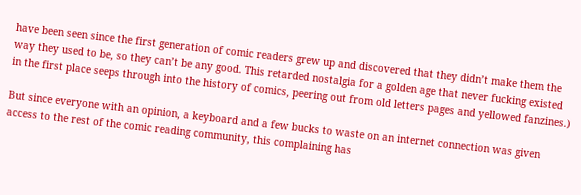have been seen since the first generation of comic readers grew up and discovered that they didn’t make them the way they used to be, so they can’t be any good. This retarded nostalgia for a golden age that never fucking existed in the first place seeps through into the history of comics, peering out from old letters pages and yellowed fanzines.)

But since everyone with an opinion, a keyboard and a few bucks to waste on an internet connection was given access to the rest of the comic reading community, this complaining has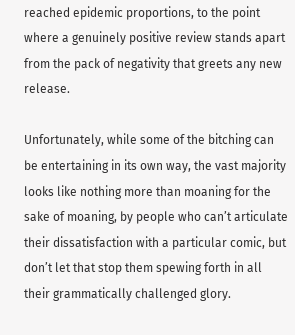reached epidemic proportions, to the point where a genuinely positive review stands apart from the pack of negativity that greets any new release.

Unfortunately, while some of the bitching can be entertaining in its own way, the vast majority looks like nothing more than moaning for the sake of moaning, by people who can’t articulate their dissatisfaction with a particular comic, but don’t let that stop them spewing forth in all their grammatically challenged glory.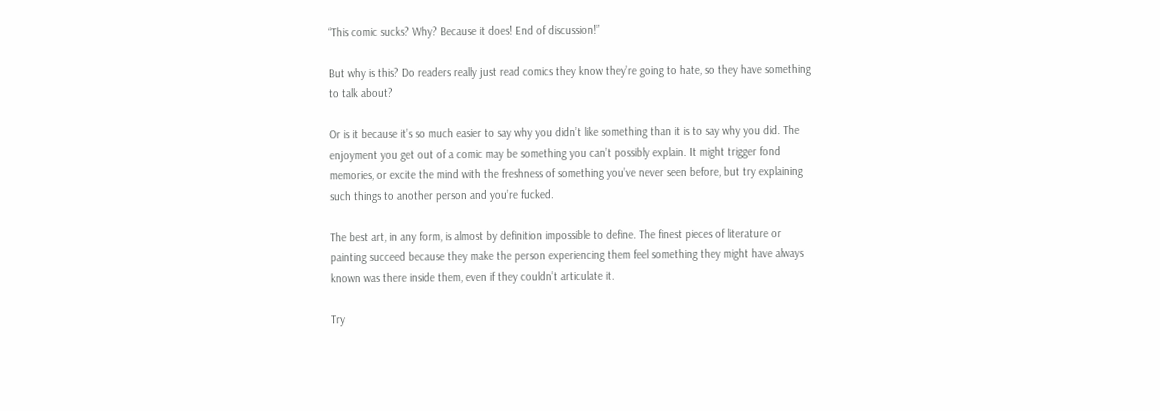“This comic sucks? Why? Because it does! End of discussion!”

But why is this? Do readers really just read comics they know they’re going to hate, so they have something to talk about?

Or is it because it’s so much easier to say why you didn’t like something than it is to say why you did. The enjoyment you get out of a comic may be something you can’t possibly explain. It might trigger fond memories, or excite the mind with the freshness of something you’ve never seen before, but try explaining such things to another person and you’re fucked.

The best art, in any form, is almost by definition impossible to define. The finest pieces of literature or painting succeed because they make the person experiencing them feel something they might have always known was there inside them, even if they couldn’t articulate it.

Try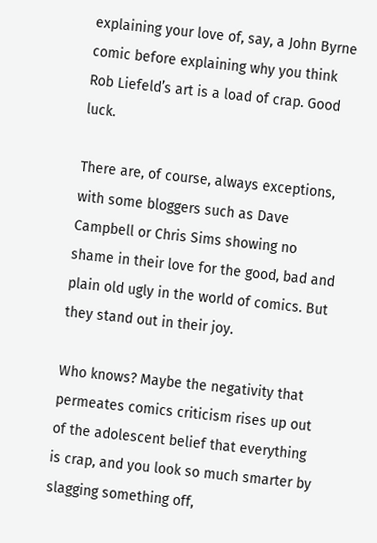explaining your love of, say, a John Byrne comic before explaining why you think Rob Liefeld’s art is a load of crap. Good luck.

There are, of course, always exceptions, with some bloggers such as Dave Campbell or Chris Sims showing no shame in their love for the good, bad and plain old ugly in the world of comics. But they stand out in their joy.

Who knows? Maybe the negativity that permeates comics criticism rises up out of the adolescent belief that everything is crap, and you look so much smarter by slagging something off,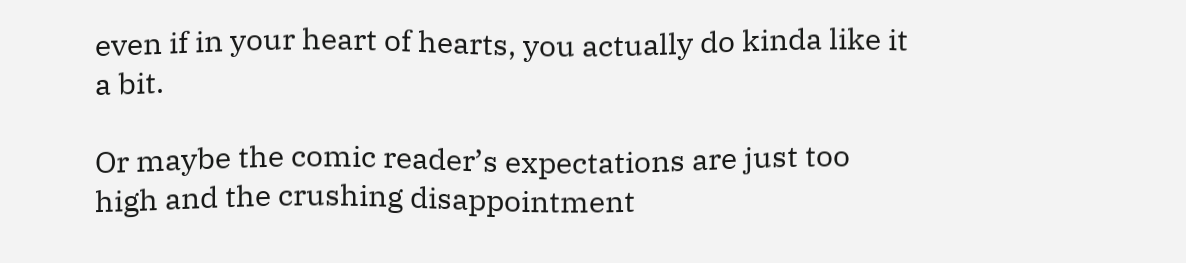even if in your heart of hearts, you actually do kinda like it a bit.

Or maybe the comic reader’s expectations are just too high and the crushing disappointment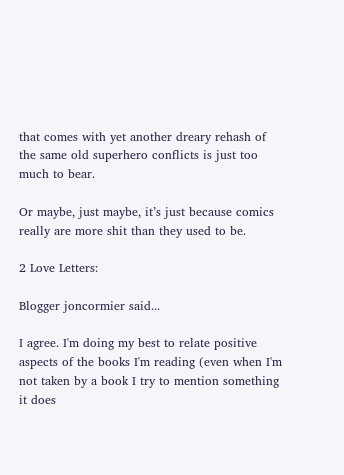that comes with yet another dreary rehash of the same old superhero conflicts is just too much to bear.

Or maybe, just maybe, it’s just because comics really are more shit than they used to be.

2 Love Letters:

Blogger joncormier said...

I agree. I'm doing my best to relate positive aspects of the books I'm reading (even when I'm not taken by a book I try to mention something it does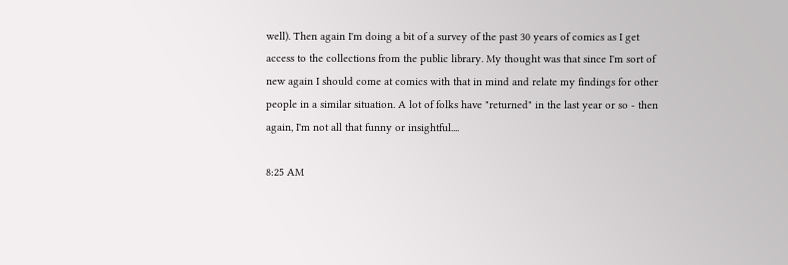well). Then again I'm doing a bit of a survey of the past 30 years of comics as I get access to the collections from the public library. My thought was that since I'm sort of new again I should come at comics with that in mind and relate my findings for other people in a similar situation. A lot of folks have "returned" in the last year or so - then again, I'm not all that funny or insightful....

8:25 AM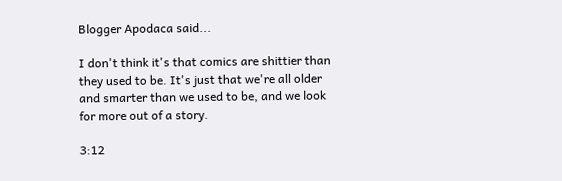Blogger Apodaca said...

I don't think it's that comics are shittier than they used to be. It's just that we're all older and smarter than we used to be, and we look for more out of a story.

3:12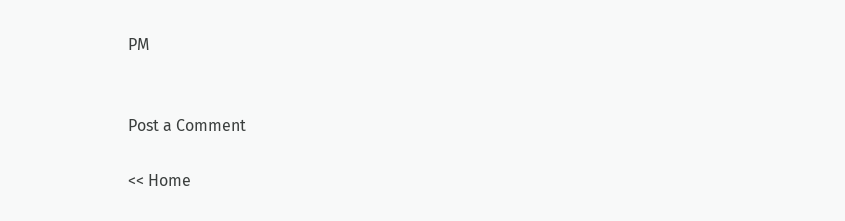PM


Post a Comment

<< Home